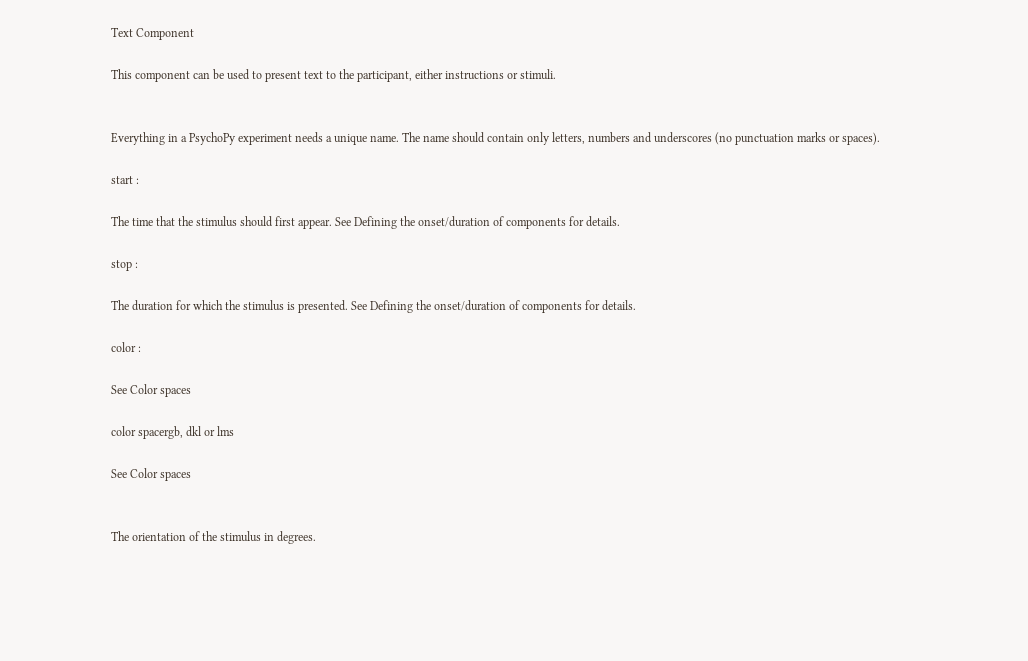Text Component

This component can be used to present text to the participant, either instructions or stimuli.


Everything in a PsychoPy experiment needs a unique name. The name should contain only letters, numbers and underscores (no punctuation marks or spaces).

start :

The time that the stimulus should first appear. See Defining the onset/duration of components for details.

stop :

The duration for which the stimulus is presented. See Defining the onset/duration of components for details.

color :

See Color spaces

color spacergb, dkl or lms

See Color spaces


The orientation of the stimulus in degrees.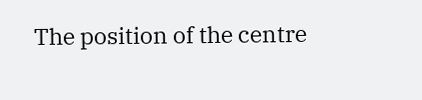The position of the centre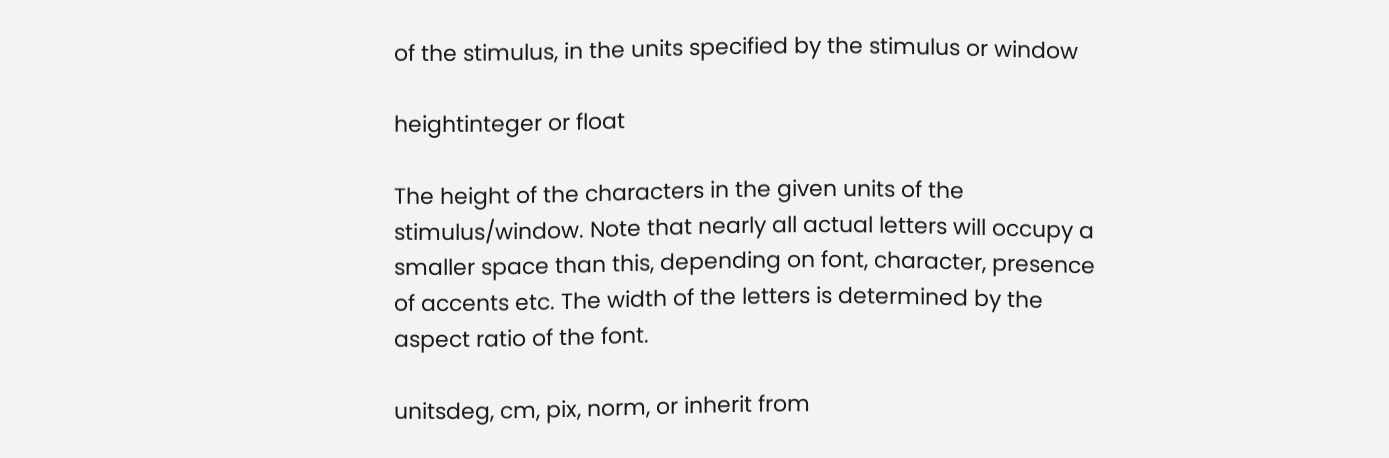of the stimulus, in the units specified by the stimulus or window

heightinteger or float

The height of the characters in the given units of the stimulus/window. Note that nearly all actual letters will occupy a smaller space than this, depending on font, character, presence of accents etc. The width of the letters is determined by the aspect ratio of the font.

unitsdeg, cm, pix, norm, or inherit from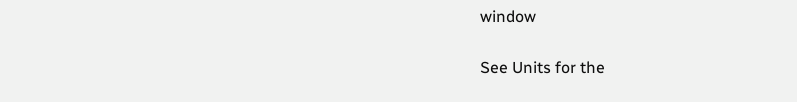window

See Units for the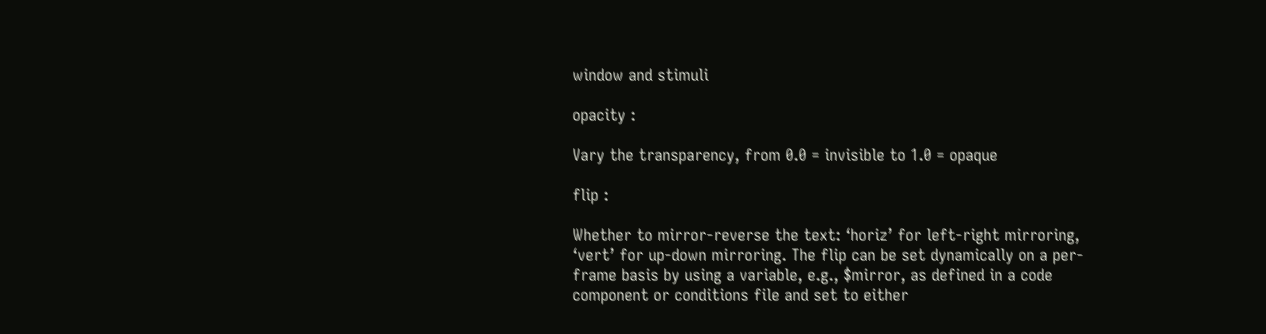window and stimuli

opacity :

Vary the transparency, from 0.0 = invisible to 1.0 = opaque

flip :

Whether to mirror-reverse the text: ‘horiz’ for left-right mirroring, ‘vert’ for up-down mirroring. The flip can be set dynamically on a per-frame basis by using a variable, e.g., $mirror, as defined in a code component or conditions file and set to either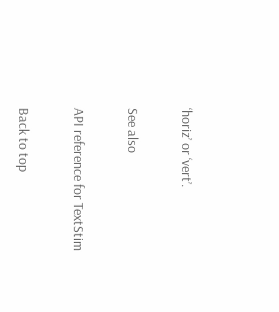‘horiz’ or ‘vert’.

See also

API reference for TextStim

Back to top